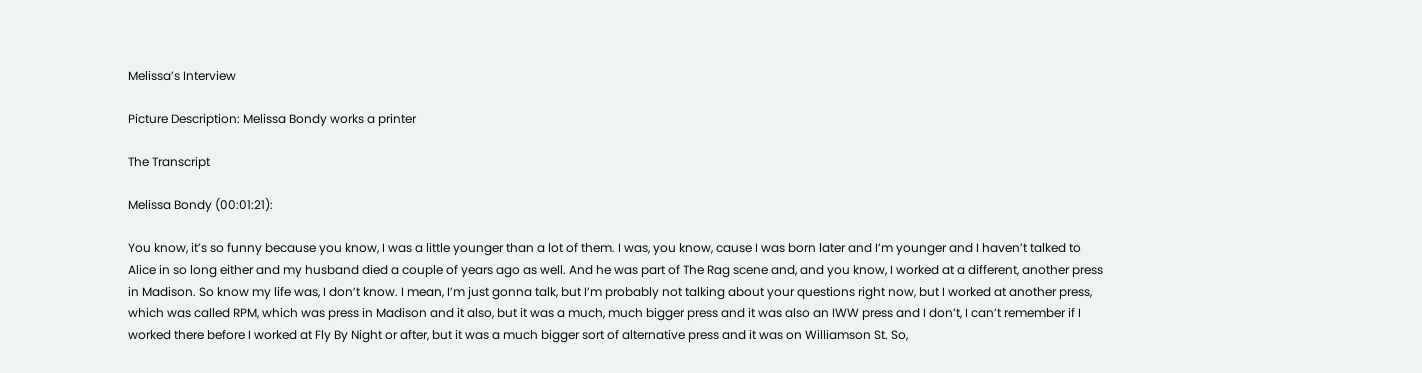Melissa’s Interview

Picture Description: Melissa Bondy works a printer

The Transcript

Melissa Bondy (00:01:21):

You know, it’s so funny because you know, I was a little younger than a lot of them. I was, you know, cause I was born later and I’m younger and I haven’t talked to Alice in so long either and my husband died a couple of years ago as well. And he was part of The Rag scene and, and you know, I worked at a different, another press in Madison. So know my life was, I don’t know. I mean, I’m just gonna talk, but I’m probably not talking about your questions right now, but I worked at another press, which was called RPM, which was press in Madison and it also, but it was a much, much bigger press and it was also an IWW press and I don’t, I can’t remember if I worked there before I worked at Fly By Night or after, but it was a much bigger sort of alternative press and it was on Williamson St. So,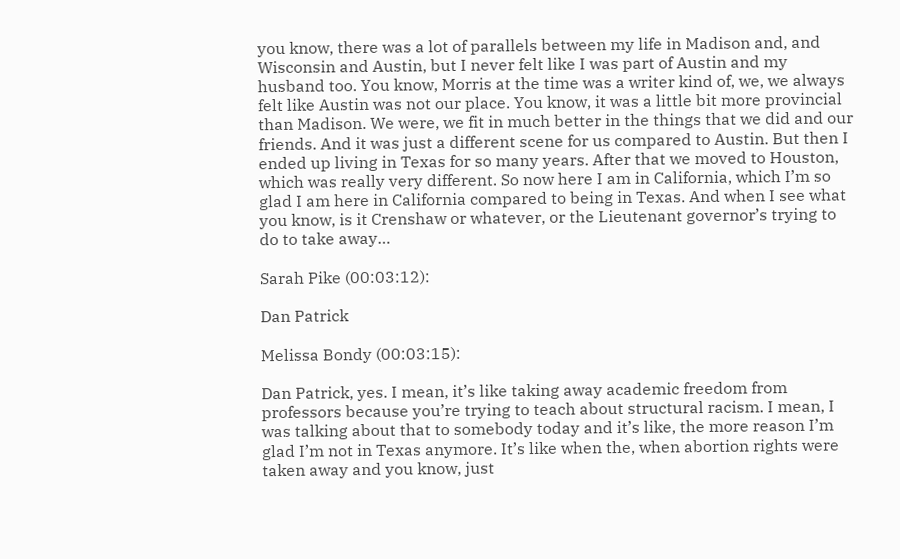you know, there was a lot of parallels between my life in Madison and, and Wisconsin and Austin, but I never felt like I was part of Austin and my husband too. You know, Morris at the time was a writer kind of, we, we always felt like Austin was not our place. You know, it was a little bit more provincial than Madison. We were, we fit in much better in the things that we did and our friends. And it was just a different scene for us compared to Austin. But then I ended up living in Texas for so many years. After that we moved to Houston, which was really very different. So now here I am in California, which I’m so glad I am here in California compared to being in Texas. And when I see what you know, is it Crenshaw or whatever, or the Lieutenant governor’s trying to do to take away…

Sarah Pike (00:03:12):

Dan Patrick

Melissa Bondy (00:03:15):

Dan Patrick, yes. I mean, it’s like taking away academic freedom from professors because you’re trying to teach about structural racism. I mean, I was talking about that to somebody today and it’s like, the more reason I’m glad I’m not in Texas anymore. It’s like when the, when abortion rights were taken away and you know, just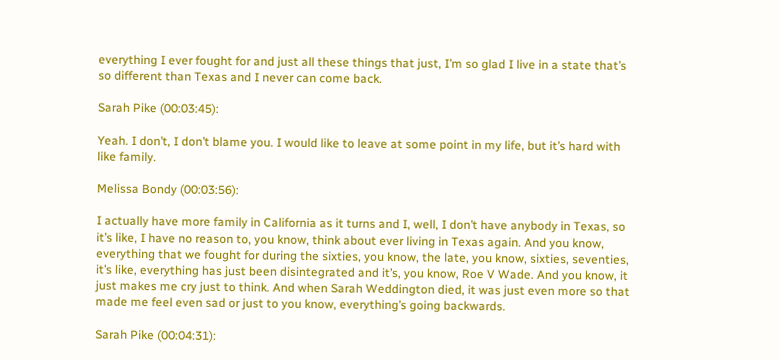everything I ever fought for and just all these things that just, I’m so glad I live in a state that’s so different than Texas and I never can come back.

Sarah Pike (00:03:45):

Yeah. I don’t, I don’t blame you. I would like to leave at some point in my life, but it’s hard with like family.

Melissa Bondy (00:03:56):

I actually have more family in California as it turns and I, well, I don’t have anybody in Texas, so it’s like, I have no reason to, you know, think about ever living in Texas again. And you know, everything that we fought for during the sixties, you know, the late, you know, sixties, seventies, it’s like, everything has just been disintegrated and it’s, you know, Roe V Wade. And you know, it just makes me cry just to think. And when Sarah Weddington died, it was just even more so that made me feel even sad or just to you know, everything’s going backwards.

Sarah Pike (00:04:31):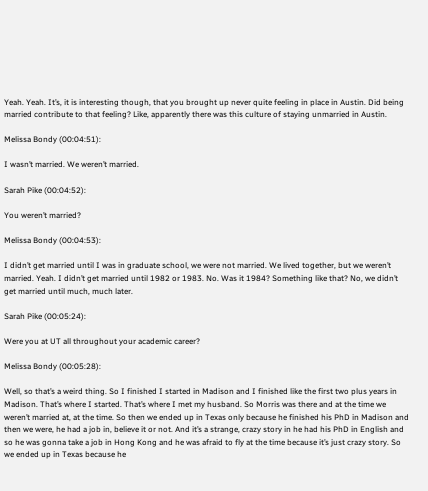Yeah. Yeah. It’s, it is interesting though, that you brought up never quite feeling in place in Austin. Did being married contribute to that feeling? Like, apparently there was this culture of staying unmarried in Austin.

Melissa Bondy (00:04:51):

I wasn’t married. We weren’t married.

Sarah Pike (00:04:52):

You weren’t married?

Melissa Bondy (00:04:53):

I didn’t get married until I was in graduate school, we were not married. We lived together, but we weren’t married. Yeah. I didn’t get married until 1982 or 1983. No. Was it 1984? Something like that? No, we didn’t get married until much, much later.

Sarah Pike (00:05:24):

Were you at UT all throughout your academic career?

Melissa Bondy (00:05:28):

Well, so that’s a weird thing. So I finished I started in Madison and I finished like the first two plus years in Madison. That’s where I started. That’s where I met my husband. So Morris was there and at the time we weren’t married at, at the time. So then we ended up in Texas only because he finished his PhD in Madison and then we were, he had a job in, believe it or not. And it’s a strange, crazy story in he had his PhD in English and so he was gonna take a job in Hong Kong and he was afraid to fly at the time because it’s just crazy story. So we ended up in Texas because he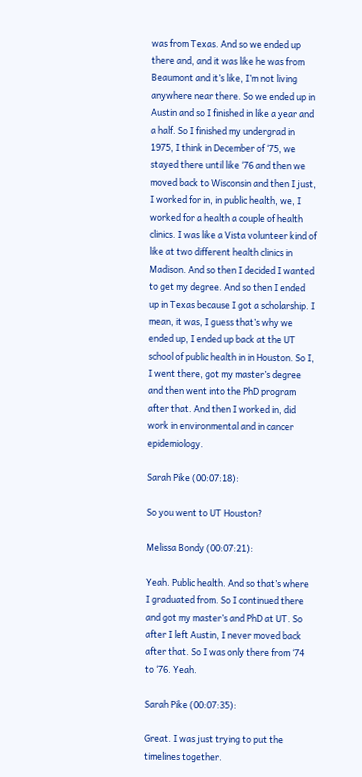was from Texas. And so we ended up there and, and it was like he was from Beaumont and it’s like, I’m not living anywhere near there. So we ended up in Austin and so I finished in like a year and a half. So I finished my undergrad in 1975, I think in December of ‘75, we stayed there until like ‘76 and then we moved back to Wisconsin and then I just, I worked for in, in public health, we, I worked for a health a couple of health clinics. I was like a Vista volunteer kind of like at two different health clinics in Madison. And so then I decided I wanted to get my degree. And so then I ended up in Texas because I got a scholarship. I mean, it was, I guess that’s why we ended up, I ended up back at the UT school of public health in in Houston. So I, I went there, got my master’s degree and then went into the PhD program after that. And then I worked in, did work in environmental and in cancer epidemiology.

Sarah Pike (00:07:18):

So you went to UT Houston?

Melissa Bondy (00:07:21):

Yeah. Public health. And so that’s where I graduated from. So I continued there and got my master’s and PhD at UT. So after I left Austin, I never moved back after that. So I was only there from ‘74 to ‘76. Yeah.

Sarah Pike (00:07:35):

Great. I was just trying to put the timelines together.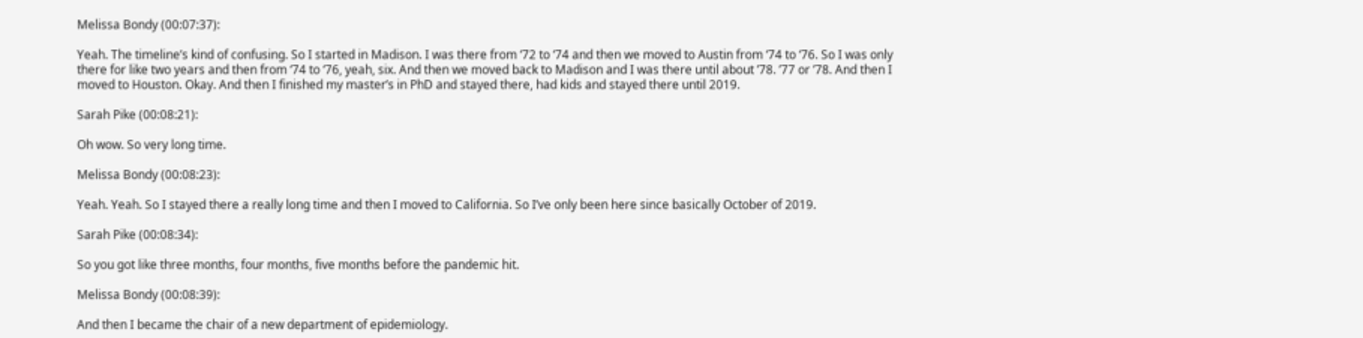Melissa Bondy (00:07:37):

Yeah. The timeline’s kind of confusing. So I started in Madison. I was there from ‘72 to ‘74 and then we moved to Austin from ‘74 to ‘76. So I was only there for like two years and then from ‘74 to ‘76, yeah, six. And then we moved back to Madison and I was there until about ’78. ’77 or ’78. And then I moved to Houston. Okay. And then I finished my master’s in PhD and stayed there, had kids and stayed there until 2019.

Sarah Pike (00:08:21):

Oh wow. So very long time.

Melissa Bondy (00:08:23):

Yeah. Yeah. So I stayed there a really long time and then I moved to California. So I’ve only been here since basically October of 2019.

Sarah Pike (00:08:34):

So you got like three months, four months, five months before the pandemic hit.

Melissa Bondy (00:08:39):

And then I became the chair of a new department of epidemiology.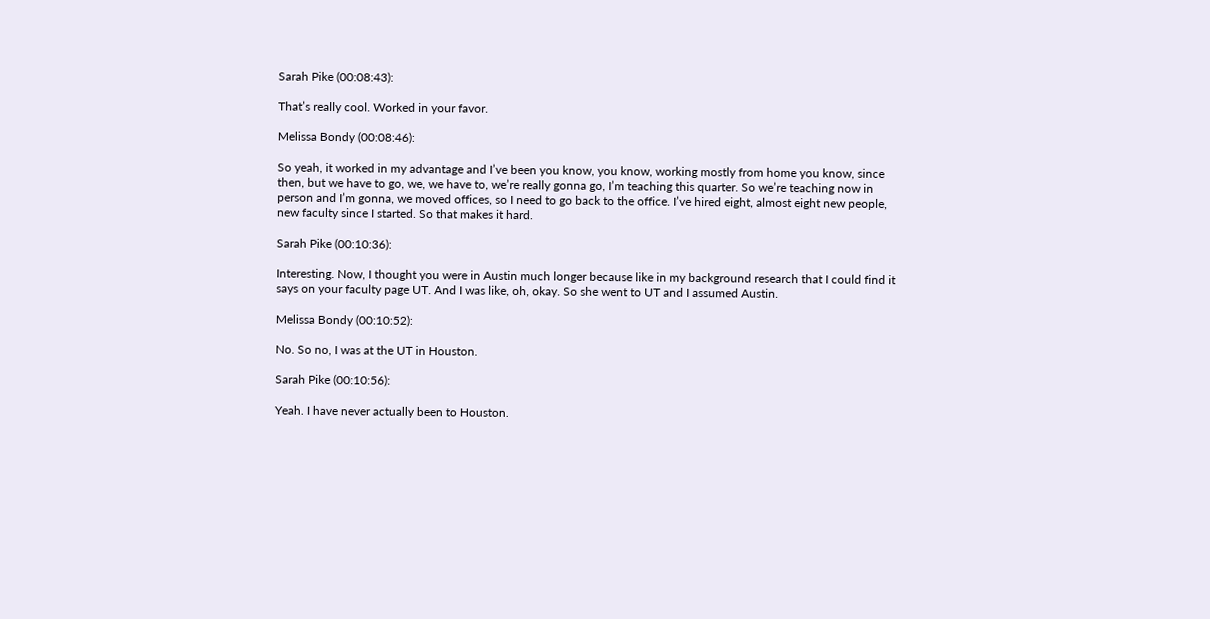Sarah Pike (00:08:43):

That’s really cool. Worked in your favor.

Melissa Bondy (00:08:46):

So yeah, it worked in my advantage and I’ve been you know, you know, working mostly from home you know, since then, but we have to go, we, we have to, we’re really gonna go, I’m teaching this quarter. So we’re teaching now in person and I’m gonna, we moved offices, so I need to go back to the office. I’ve hired eight, almost eight new people, new faculty since I started. So that makes it hard.

Sarah Pike (00:10:36):

Interesting. Now, I thought you were in Austin much longer because like in my background research that I could find it says on your faculty page UT. And I was like, oh, okay. So she went to UT and I assumed Austin.

Melissa Bondy (00:10:52):

No. So no, I was at the UT in Houston.

Sarah Pike (00:10:56):

Yeah. I have never actually been to Houston.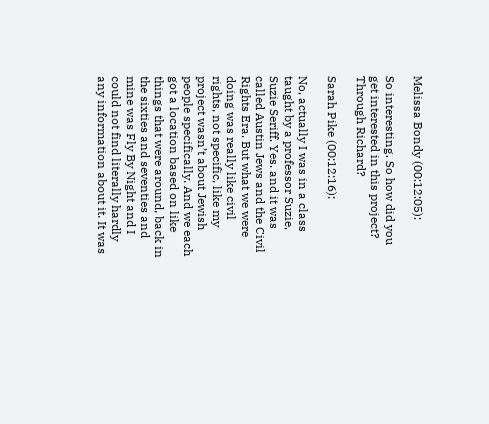Melissa Bondy (00:12:05):

So interesting. So how did you get interested in this project? Through Richard?

Sarah Pike (00:12:16):

No, actually I was in a class taught by a professor Suzie, Suzie Seriff. Yes. and it was called Austin Jews and the Civil Rights Era. But what we were doing was really like civil rights, not specific, like my project wasn’t about Jewish people specifically. And we each got a location based on like things that were around, back in the sixties and seventies and mine was Fly By Night and I could not find literally hardly any information about it. It was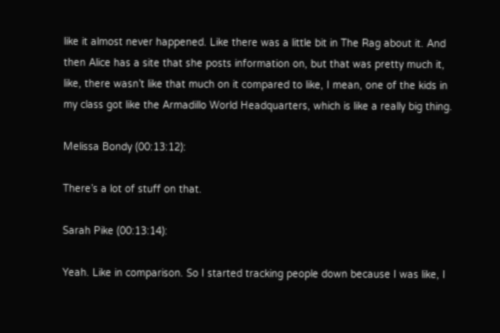like it almost never happened. Like there was a little bit in The Rag about it. And then Alice has a site that she posts information on, but that was pretty much it, like, there wasn’t like that much on it compared to like, I mean, one of the kids in my class got like the Armadillo World Headquarters, which is like a really big thing.

Melissa Bondy (00:13:12):

There’s a lot of stuff on that.

Sarah Pike (00:13:14):

Yeah. Like in comparison. So I started tracking people down because I was like, I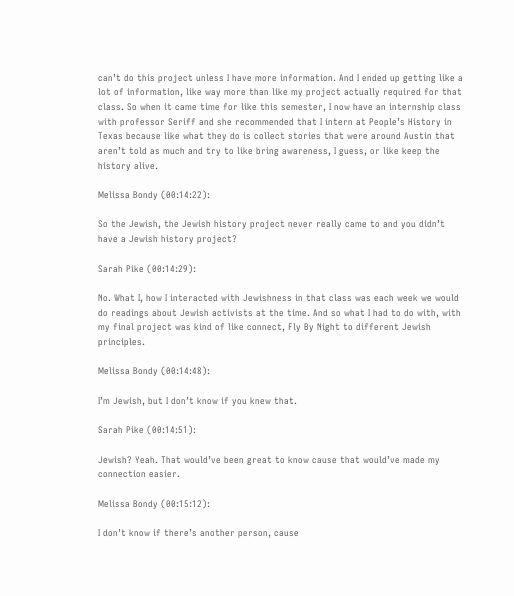can’t do this project unless I have more information. And I ended up getting like a lot of information, like way more than like my project actually required for that class. So when it came time for like this semester, I now have an internship class with professor Seriff and she recommended that I intern at People’s History in Texas because like what they do is collect stories that were around Austin that aren’t told as much and try to like bring awareness, I guess, or like keep the history alive.

Melissa Bondy (00:14:22):

So the Jewish, the Jewish history project never really came to and you didn’t have a Jewish history project?

Sarah Pike (00:14:29):

No. What I, how I interacted with Jewishness in that class was each week we would do readings about Jewish activists at the time. And so what I had to do with, with my final project was kind of like connect, Fly By Night to different Jewish principles.

Melissa Bondy (00:14:48):

I’m Jewish, but I don’t know if you knew that.

Sarah Pike (00:14:51):

Jewish? Yeah. That would’ve been great to know cause that would’ve made my connection easier.

Melissa Bondy (00:15:12):

I don’t know if there’s another person, cause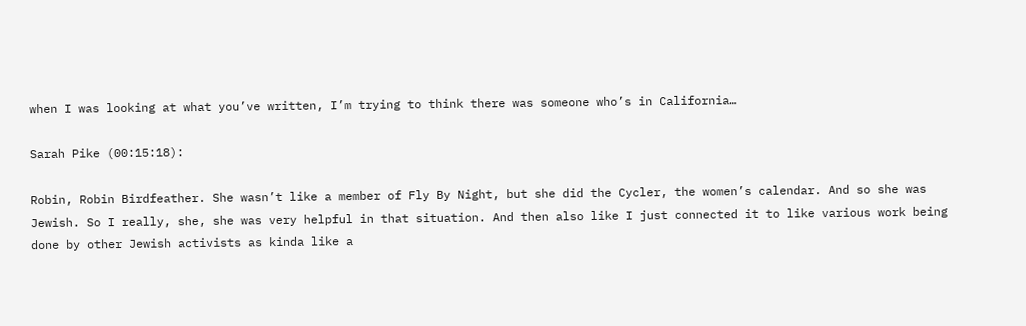when I was looking at what you’ve written, I’m trying to think there was someone who’s in California…

Sarah Pike (00:15:18):

Robin, Robin Birdfeather. She wasn’t like a member of Fly By Night, but she did the Cycler, the women’s calendar. And so she was Jewish. So I really, she, she was very helpful in that situation. And then also like I just connected it to like various work being done by other Jewish activists as kinda like a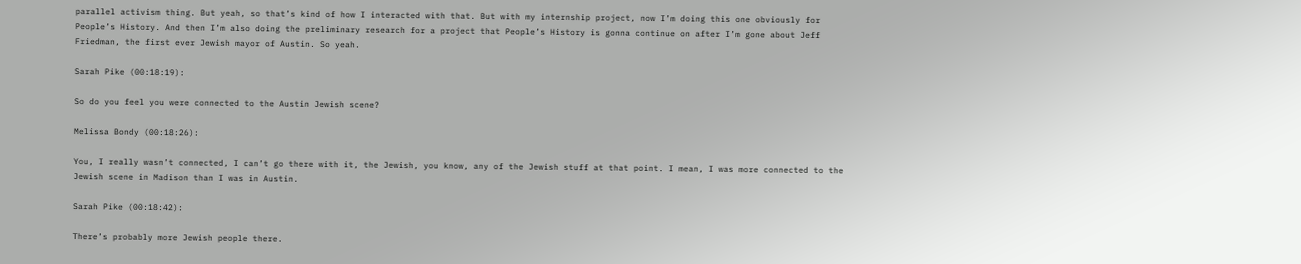parallel activism thing. But yeah, so that’s kind of how I interacted with that. But with my internship project, now I’m doing this one obviously for People’s History. And then I’m also doing the preliminary research for a project that People’s History is gonna continue on after I’m gone about Jeff Friedman, the first ever Jewish mayor of Austin. So yeah.

Sarah Pike (00:18:19):

So do you feel you were connected to the Austin Jewish scene?

Melissa Bondy (00:18:26):

You, I really wasn’t connected, I can’t go there with it, the Jewish, you know, any of the Jewish stuff at that point. I mean, I was more connected to the Jewish scene in Madison than I was in Austin.

Sarah Pike (00:18:42):

There’s probably more Jewish people there.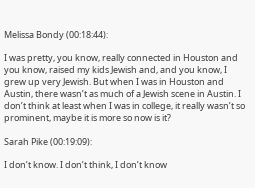Melissa Bondy (00:18:44):

I was pretty, you know, really connected in Houston and you know, raised my kids Jewish and, and you know, I grew up very Jewish. But when I was in Houston and Austin, there wasn’t as much of a Jewish scene in Austin. I don’t think at least when I was in college, it really wasn’t so prominent, maybe it is more so now is it?

Sarah Pike (00:19:09):

I don’t know. I don’t think, I don’t know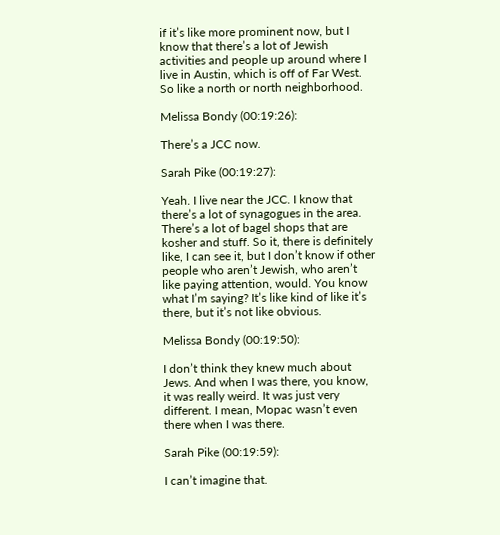if it’s like more prominent now, but I know that there’s a lot of Jewish activities and people up around where I live in Austin, which is off of Far West. So like a north or north neighborhood.

Melissa Bondy (00:19:26):

There’s a JCC now.

Sarah Pike (00:19:27):

Yeah. I live near the JCC. I know that there’s a lot of synagogues in the area. There’s a lot of bagel shops that are kosher and stuff. So it, there is definitely like, I can see it, but I don’t know if other people who aren’t Jewish, who aren’t like paying attention, would. You know what I’m saying? It’s like kind of like it’s there, but it’s not like obvious.

Melissa Bondy (00:19:50):

I don’t think they knew much about Jews. And when I was there, you know, it was really weird. It was just very different. I mean, Mopac wasn’t even there when I was there.

Sarah Pike (00:19:59):

I can’t imagine that.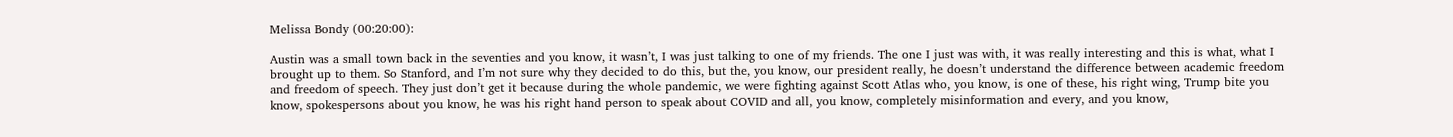Melissa Bondy (00:20:00):

Austin was a small town back in the seventies and you know, it wasn’t, I was just talking to one of my friends. The one I just was with, it was really interesting and this is what, what I brought up to them. So Stanford, and I’m not sure why they decided to do this, but the, you know, our president really, he doesn’t understand the difference between academic freedom and freedom of speech. They just don’t get it because during the whole pandemic, we were fighting against Scott Atlas who, you know, is one of these, his right wing, Trump bite you know, spokespersons about you know, he was his right hand person to speak about COVID and all, you know, completely misinformation and every, and you know,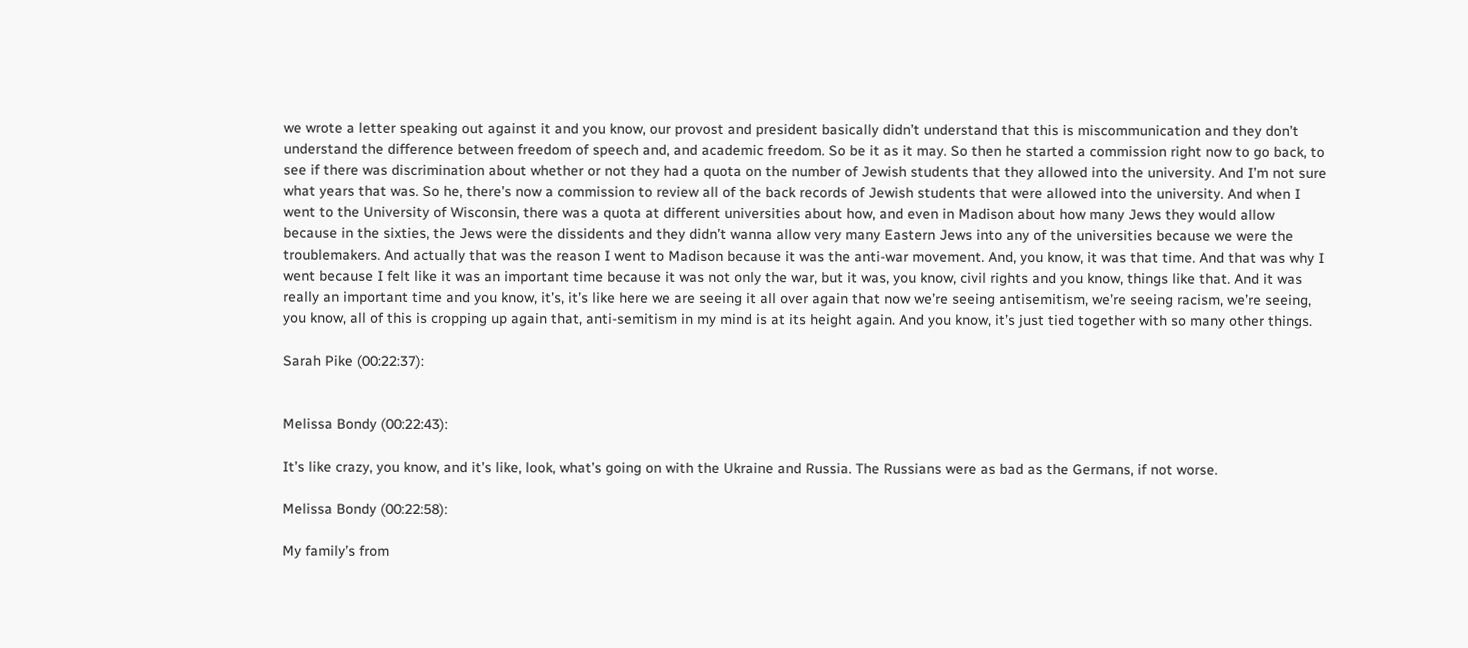we wrote a letter speaking out against it and you know, our provost and president basically didn’t understand that this is miscommunication and they don’t understand the difference between freedom of speech and, and academic freedom. So be it as it may. So then he started a commission right now to go back, to see if there was discrimination about whether or not they had a quota on the number of Jewish students that they allowed into the university. And I’m not sure what years that was. So he, there’s now a commission to review all of the back records of Jewish students that were allowed into the university. And when I went to the University of Wisconsin, there was a quota at different universities about how, and even in Madison about how many Jews they would allow because in the sixties, the Jews were the dissidents and they didn’t wanna allow very many Eastern Jews into any of the universities because we were the troublemakers. And actually that was the reason I went to Madison because it was the anti-war movement. And, you know, it was that time. And that was why I went because I felt like it was an important time because it was not only the war, but it was, you know, civil rights and you know, things like that. And it was really an important time and you know, it’s, it’s like here we are seeing it all over again that now we’re seeing antisemitism, we’re seeing racism, we’re seeing, you know, all of this is cropping up again that, anti-semitism in my mind is at its height again. And you know, it’s just tied together with so many other things.

Sarah Pike (00:22:37):


Melissa Bondy (00:22:43):

It’s like crazy, you know, and it’s like, look, what’s going on with the Ukraine and Russia. The Russians were as bad as the Germans, if not worse.

Melissa Bondy (00:22:58):

My family’s from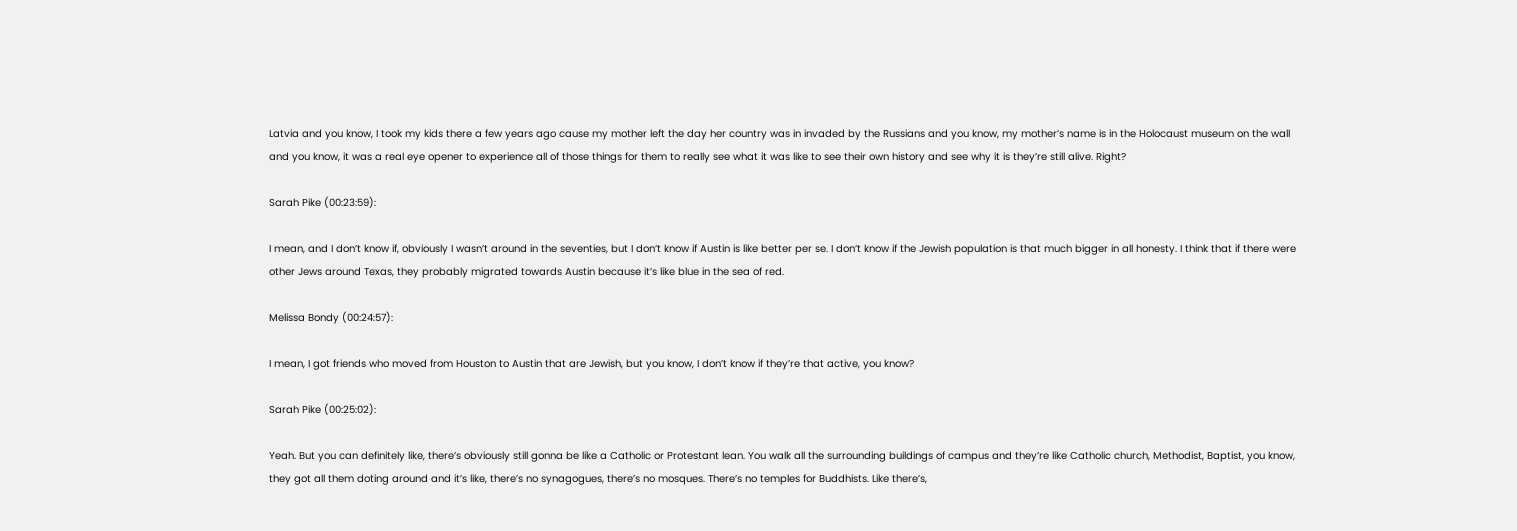Latvia and you know, I took my kids there a few years ago cause my mother left the day her country was in invaded by the Russians and you know, my mother’s name is in the Holocaust museum on the wall and you know, it was a real eye opener to experience all of those things for them to really see what it was like to see their own history and see why it is they’re still alive. Right?

Sarah Pike (00:23:59):

I mean, and I don’t know if, obviously I wasn’t around in the seventies, but I don’t know if Austin is like better per se. I don’t know if the Jewish population is that much bigger in all honesty. I think that if there were other Jews around Texas, they probably migrated towards Austin because it’s like blue in the sea of red.

Melissa Bondy (00:24:57):

I mean, I got friends who moved from Houston to Austin that are Jewish, but you know, I don’t know if they’re that active, you know?

Sarah Pike (00:25:02):

Yeah. But you can definitely like, there’s obviously still gonna be like a Catholic or Protestant lean. You walk all the surrounding buildings of campus and they’re like Catholic church, Methodist, Baptist, you know, they got all them doting around and it’s like, there’s no synagogues, there’s no mosques. There’s no temples for Buddhists. Like there’s,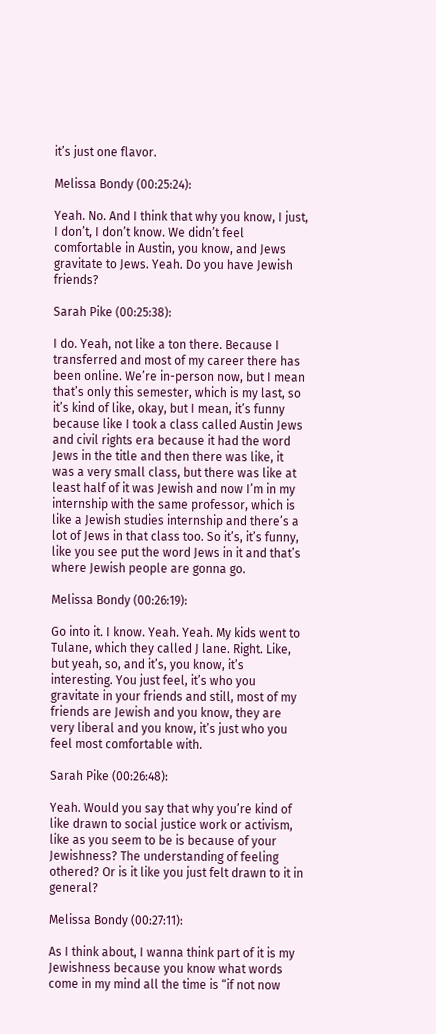it’s just one flavor.

Melissa Bondy (00:25:24):

Yeah. No. And I think that why you know, I just, I don’t, I don’t know. We didn’t feel comfortable in Austin, you know, and Jews gravitate to Jews. Yeah. Do you have Jewish friends?

Sarah Pike (00:25:38):

I do. Yeah, not like a ton there. Because I transferred and most of my career there has been online. We’re in-person now, but I mean that’s only this semester, which is my last, so it’s kind of like, okay, but I mean, it’s funny because like I took a class called Austin Jews and civil rights era because it had the word Jews in the title and then there was like, it was a very small class, but there was like at least half of it was Jewish and now I’m in my internship with the same professor, which is like a Jewish studies internship and there’s a lot of Jews in that class too. So it’s, it’s funny, like you see put the word Jews in it and that’s where Jewish people are gonna go.

Melissa Bondy (00:26:19):

Go into it. I know. Yeah. Yeah. My kids went to Tulane, which they called J lane. Right. Like, but yeah, so, and it’s, you know, it’s interesting. You just feel, it’s who you gravitate in your friends and still, most of my friends are Jewish and you know, they are very liberal and you know, it’s just who you feel most comfortable with.

Sarah Pike (00:26:48):

Yeah. Would you say that why you’re kind of like drawn to social justice work or activism, like as you seem to be is because of your Jewishness? The understanding of feeling othered? Or is it like you just felt drawn to it in general?

Melissa Bondy (00:27:11):

As I think about, I wanna think part of it is my Jewishness because you know what words come in my mind all the time is “if not now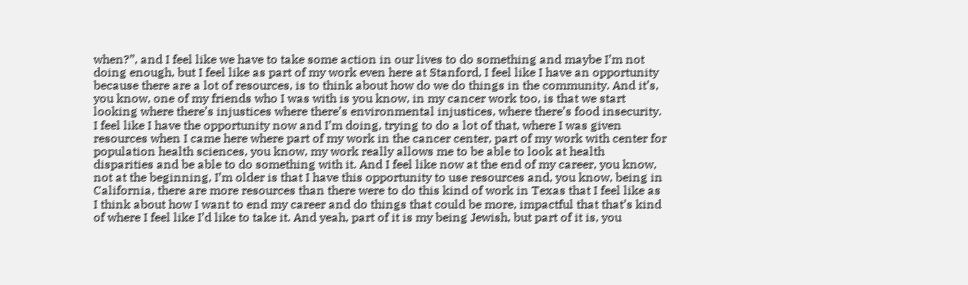when?”, and I feel like we have to take some action in our lives to do something and maybe I’m not doing enough, but I feel like as part of my work even here at Stanford, I feel like I have an opportunity because there are a lot of resources, is to think about how do we do things in the community. And it’s, you know, one of my friends who I was with is you know, in my cancer work too, is that we start looking where there’s injustices where there’s environmental injustices, where there’s food insecurity. I feel like I have the opportunity now and I’m doing, trying to do a lot of that, where I was given resources when I came here where part of my work in the cancer center, part of my work with center for population health sciences, you know, my work really allows me to be able to look at health disparities and be able to do something with it. And I feel like now at the end of my career, you know, not at the beginning, I’m older is that I have this opportunity to use resources and, you know, being in California, there are more resources than there were to do this kind of work in Texas that I feel like as I think about how I want to end my career and do things that could be more, impactful that that’s kind of where I feel like I’d like to take it. And yeah, part of it is my being Jewish, but part of it is, you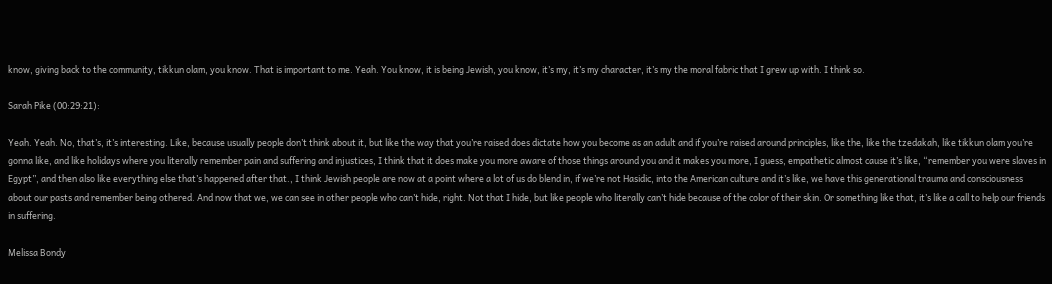know, giving back to the community, tikkun olam, you know. That is important to me. Yeah. You know, it is being Jewish, you know, it’s my, it’s my character, it’s my the moral fabric that I grew up with. I think so.

Sarah Pike (00:29:21):

Yeah. Yeah. No, that’s, it’s interesting. Like, because usually people don’t think about it, but like the way that you’re raised does dictate how you become as an adult and if you’re raised around principles, like the, like the tzedakah, like tikkun olam you’re gonna like, and like holidays where you literally remember pain and suffering and injustices, I think that it does make you more aware of those things around you and it makes you more, I guess, empathetic almost cause it’s like, “remember you were slaves in Egypt”, and then also like everything else that’s happened after that., I think Jewish people are now at a point where a lot of us do blend in, if we’re not Hasidic, into the American culture and it’s like, we have this generational trauma and consciousness about our pasts and remember being othered. And now that we, we can see in other people who can’t hide, right. Not that I hide, but like people who literally can’t hide because of the color of their skin. Or something like that, it’s like a call to help our friends in suffering.

Melissa Bondy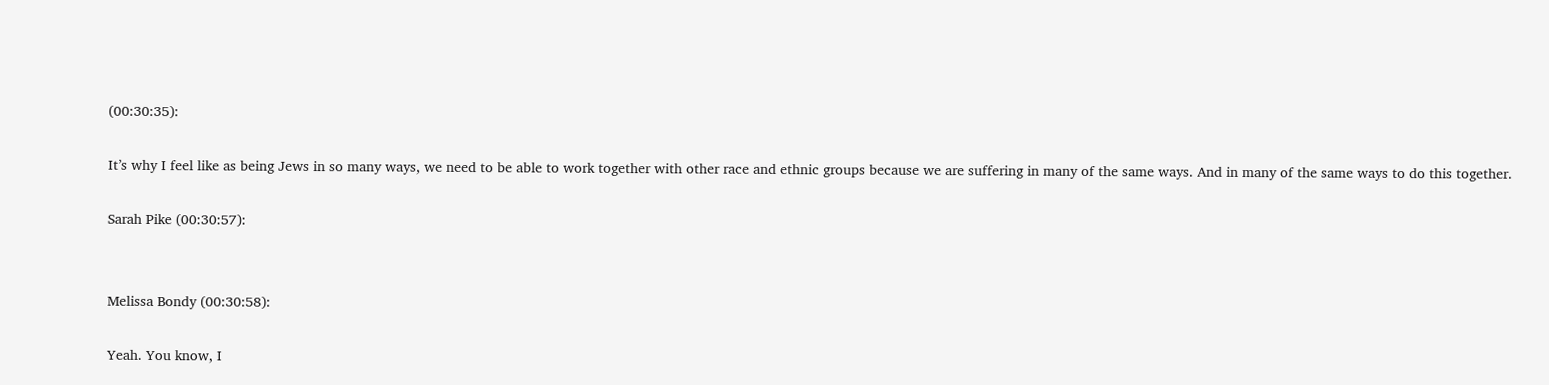(00:30:35):

It’s why I feel like as being Jews in so many ways, we need to be able to work together with other race and ethnic groups because we are suffering in many of the same ways. And in many of the same ways to do this together.

Sarah Pike (00:30:57):


Melissa Bondy (00:30:58):

Yeah. You know, I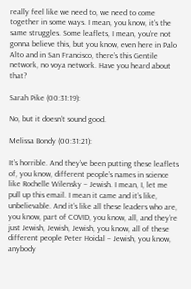really feel like we need to, we need to come together in some ways. I mean, you know, it’s the same struggles. Some leaflets, I mean, you’re not gonna believe this, but you know, even here in Palo Alto and in San Francisco, there’s this Gentile network, no voya network. Have you heard about that?

Sarah Pike (00:31:19):

No, but it doesn’t sound good.

Melissa Bondy (00:31:21):

It’s horrible. And they’ve been putting these leaflets of, you know, different people’s names in science like Rochelle Wilensky – Jewish. I mean, I, let me pull up this email. I mean it came and it’s like, unbelievable. And it’s like all these leaders who are, you know, part of COVID, you know, all, and they’re just Jewish, Jewish, Jewish, you know, all of these different people Peter Hoidal – Jewish, you know, anybody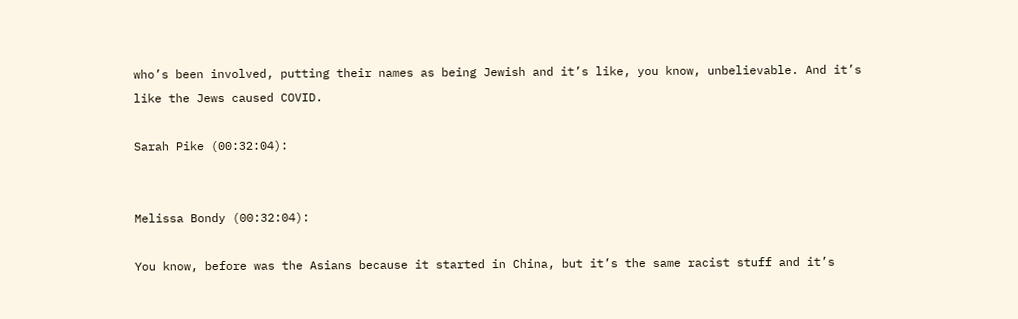who’s been involved, putting their names as being Jewish and it’s like, you know, unbelievable. And it’s like the Jews caused COVID.

Sarah Pike (00:32:04):


Melissa Bondy (00:32:04):

You know, before was the Asians because it started in China, but it’s the same racist stuff and it’s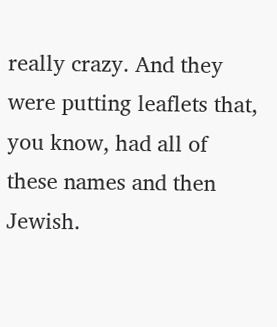really crazy. And they were putting leaflets that, you know, had all of these names and then Jewish.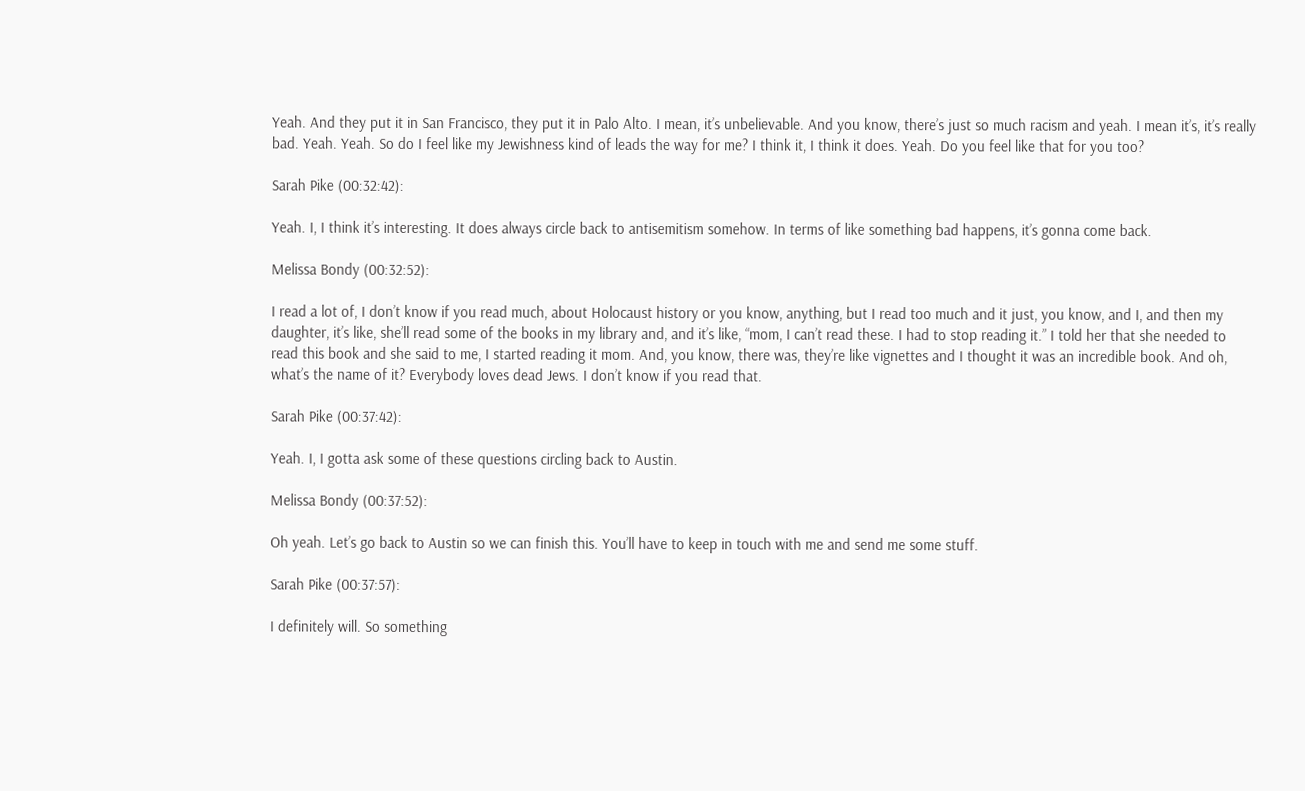Yeah. And they put it in San Francisco, they put it in Palo Alto. I mean, it’s unbelievable. And you know, there’s just so much racism and yeah. I mean it’s, it’s really bad. Yeah. Yeah. So do I feel like my Jewishness kind of leads the way for me? I think it, I think it does. Yeah. Do you feel like that for you too?

Sarah Pike (00:32:42):

Yeah. I, I think it’s interesting. It does always circle back to antisemitism somehow. In terms of like something bad happens, it’s gonna come back.

Melissa Bondy (00:32:52):

I read a lot of, I don’t know if you read much, about Holocaust history or you know, anything, but I read too much and it just, you know, and I, and then my daughter, it’s like, she’ll read some of the books in my library and, and it’s like, “mom, I can’t read these. I had to stop reading it.” I told her that she needed to read this book and she said to me, I started reading it mom. And, you know, there was, they’re like vignettes and I thought it was an incredible book. And oh, what’s the name of it? Everybody loves dead Jews. I don’t know if you read that.

Sarah Pike (00:37:42):

Yeah. I, I gotta ask some of these questions circling back to Austin.

Melissa Bondy (00:37:52):

Oh yeah. Let’s go back to Austin so we can finish this. You’ll have to keep in touch with me and send me some stuff.

Sarah Pike (00:37:57):

I definitely will. So something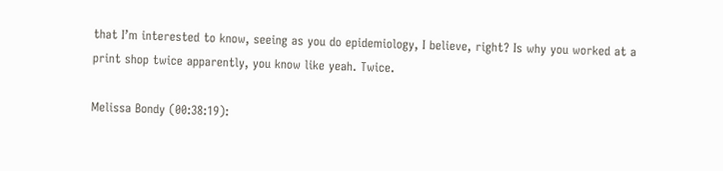that I’m interested to know, seeing as you do epidemiology, I believe, right? Is why you worked at a print shop twice apparently, you know like yeah. Twice.

Melissa Bondy (00:38:19):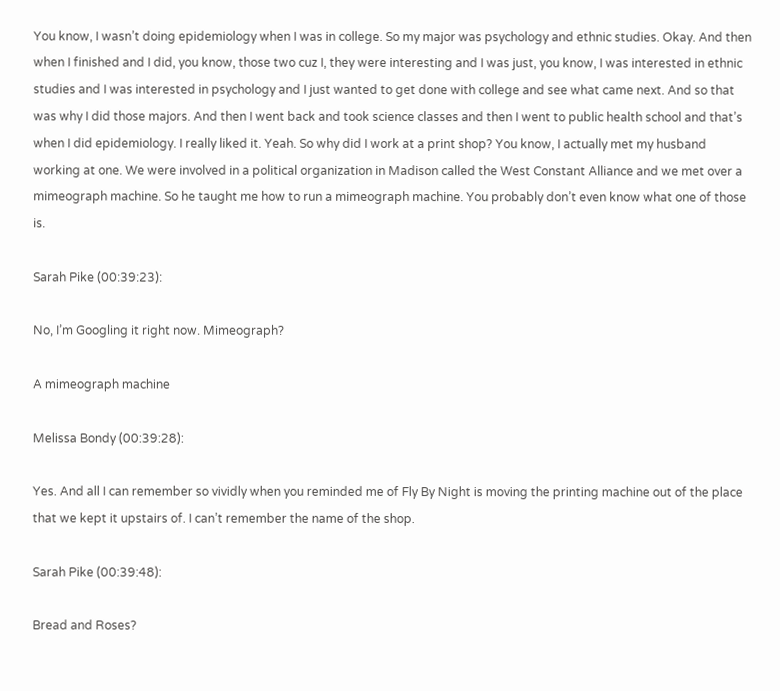You know, I wasn’t doing epidemiology when I was in college. So my major was psychology and ethnic studies. Okay. And then when I finished and I did, you know, those two cuz I, they were interesting and I was just, you know, I was interested in ethnic studies and I was interested in psychology and I just wanted to get done with college and see what came next. And so that was why I did those majors. And then I went back and took science classes and then I went to public health school and that’s when I did epidemiology. I really liked it. Yeah. So why did I work at a print shop? You know, I actually met my husband working at one. We were involved in a political organization in Madison called the West Constant Alliance and we met over a mimeograph machine. So he taught me how to run a mimeograph machine. You probably don’t even know what one of those is.

Sarah Pike (00:39:23):

No, I’m Googling it right now. Mimeograph?

A mimeograph machine

Melissa Bondy (00:39:28):

Yes. And all I can remember so vividly when you reminded me of Fly By Night is moving the printing machine out of the place that we kept it upstairs of. I can’t remember the name of the shop.

Sarah Pike (00:39:48):

Bread and Roses?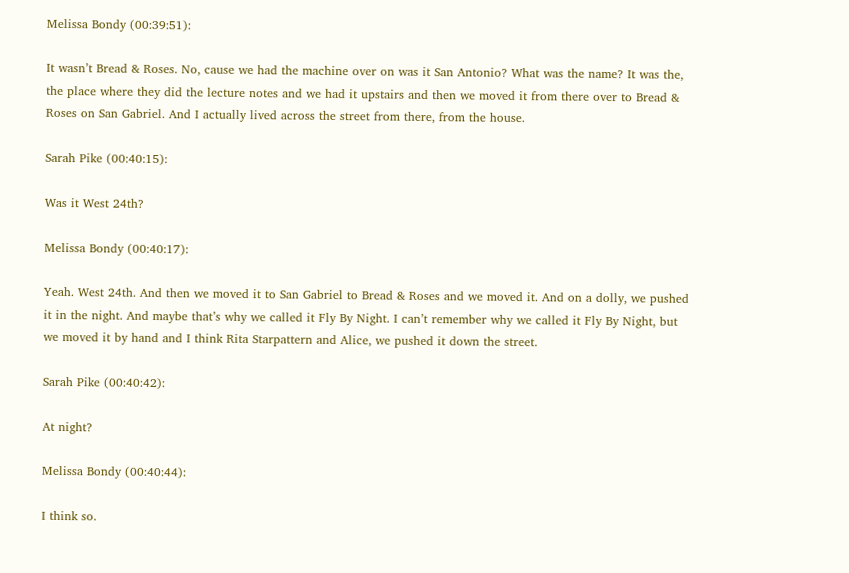Melissa Bondy (00:39:51):

It wasn’t Bread & Roses. No, cause we had the machine over on was it San Antonio? What was the name? It was the, the place where they did the lecture notes and we had it upstairs and then we moved it from there over to Bread & Roses on San Gabriel. And I actually lived across the street from there, from the house.

Sarah Pike (00:40:15):

Was it West 24th?

Melissa Bondy (00:40:17):

Yeah. West 24th. And then we moved it to San Gabriel to Bread & Roses and we moved it. And on a dolly, we pushed it in the night. And maybe that’s why we called it Fly By Night. I can’t remember why we called it Fly By Night, but we moved it by hand and I think Rita Starpattern and Alice, we pushed it down the street.

Sarah Pike (00:40:42):

At night?

Melissa Bondy (00:40:44):

I think so.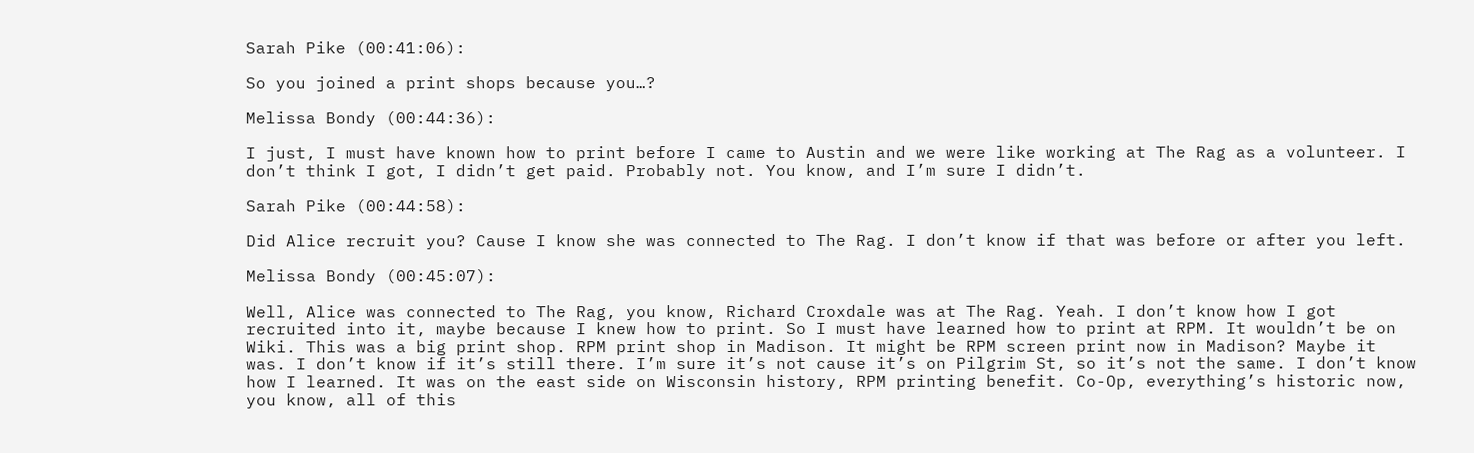Sarah Pike (00:41:06):

So you joined a print shops because you…?

Melissa Bondy (00:44:36):

I just, I must have known how to print before I came to Austin and we were like working at The Rag as a volunteer. I don’t think I got, I didn’t get paid. Probably not. You know, and I’m sure I didn’t.

Sarah Pike (00:44:58):

Did Alice recruit you? Cause I know she was connected to The Rag. I don’t know if that was before or after you left.

Melissa Bondy (00:45:07):

Well, Alice was connected to The Rag, you know, Richard Croxdale was at The Rag. Yeah. I don’t know how I got recruited into it, maybe because I knew how to print. So I must have learned how to print at RPM. It wouldn’t be on Wiki. This was a big print shop. RPM print shop in Madison. It might be RPM screen print now in Madison? Maybe it was. I don’t know if it’s still there. I’m sure it’s not cause it’s on Pilgrim St, so it’s not the same. I don’t know how I learned. It was on the east side on Wisconsin history, RPM printing benefit. Co-Op, everything’s historic now, you know, all of this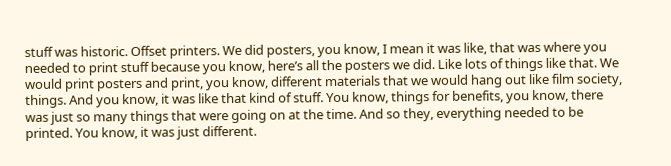stuff was historic. Offset printers. We did posters, you know, I mean it was like, that was where you needed to print stuff because you know, here’s all the posters we did. Like lots of things like that. We would print posters and print, you know, different materials that we would hang out like film society, things. And you know, it was like that kind of stuff. You know, things for benefits, you know, there was just so many things that were going on at the time. And so they, everything needed to be printed. You know, it was just different.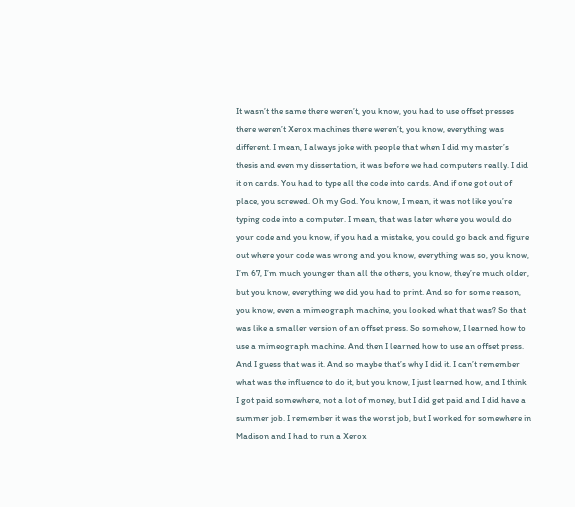It wasn’t the same there weren’t, you know, you had to use offset presses there weren’t Xerox machines there weren’t, you know, everything was different. I mean, I always joke with people that when I did my master’s thesis and even my dissertation, it was before we had computers really. I did it on cards. You had to type all the code into cards. And if one got out of place, you screwed. Oh my God. You know, I mean, it was not like you’re typing code into a computer. I mean, that was later where you would do your code and you know, if you had a mistake, you could go back and figure out where your code was wrong and you know, everything was so, you know, I’m 67, I’m much younger than all the others, you know, they’re much older, but you know, everything we did you had to print. And so for some reason, you know, even a mimeograph machine, you looked what that was? So that was like a smaller version of an offset press. So somehow, I learned how to use a mimeograph machine. And then I learned how to use an offset press. And I guess that was it. And so maybe that’s why I did it. I can’t remember what was the influence to do it, but you know, I just learned how, and I think I got paid somewhere, not a lot of money, but I did get paid and I did have a summer job. I remember it was the worst job, but I worked for somewhere in Madison and I had to run a Xerox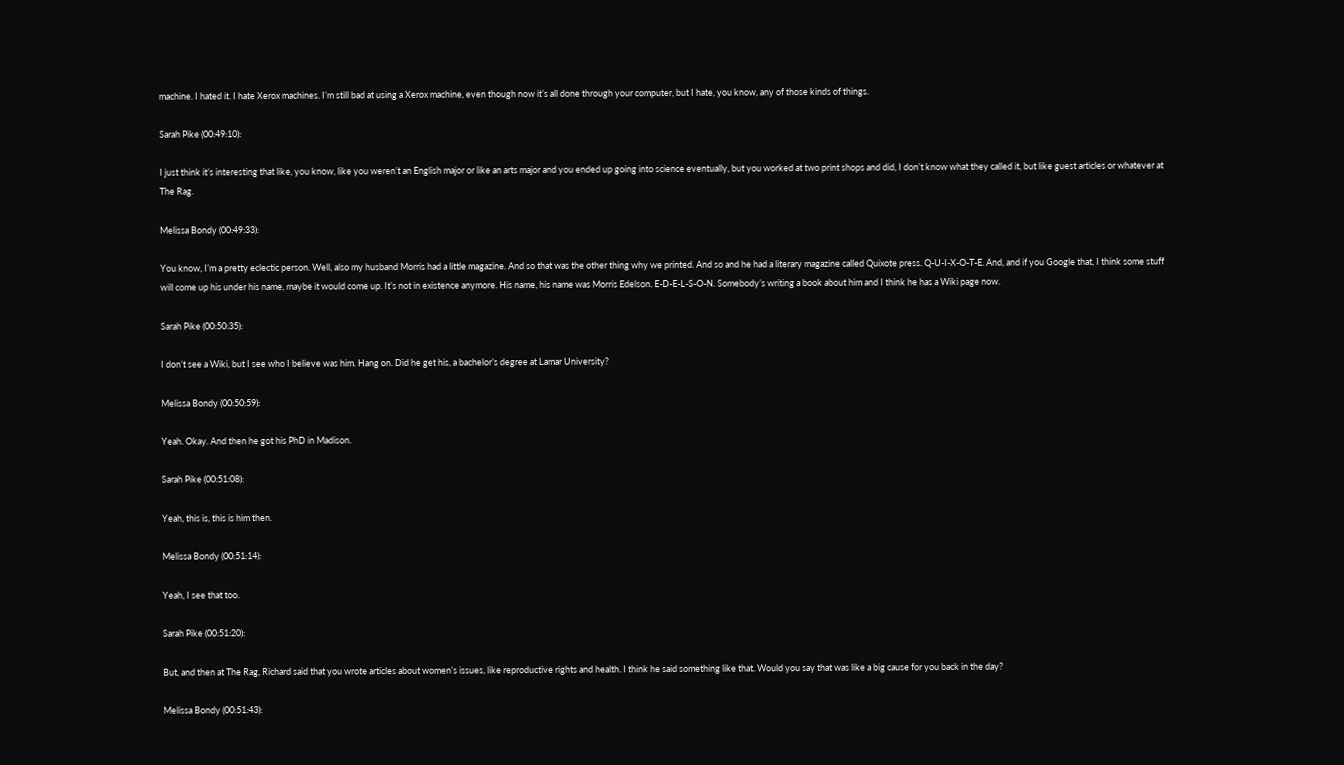machine. I hated it. I hate Xerox machines. I’m still bad at using a Xerox machine, even though now it’s all done through your computer, but I hate, you know, any of those kinds of things.

Sarah Pike (00:49:10):

I just think it’s interesting that like, you know, like you weren’t an English major or like an arts major and you ended up going into science eventually, but you worked at two print shops and did, I don’t know what they called it, but like guest articles or whatever at The Rag.

Melissa Bondy (00:49:33):

You know, I’m a pretty eclectic person. Well, also my husband Morris had a little magazine. And so that was the other thing why we printed. And so and he had a literary magazine called Quixote press. Q-U-I-X-O-T-E. And, and if you Google that, I think some stuff will come up his under his name, maybe it would come up. It’s not in existence anymore. His name, his name was Morris Edelson. E-D-E-L-S-O-N. Somebody’s writing a book about him and I think he has a Wiki page now.

Sarah Pike (00:50:35):

I don’t see a Wiki, but I see who I believe was him. Hang on. Did he get his, a bachelor’s degree at Lamar University?

Melissa Bondy (00:50:59):

Yeah. Okay. And then he got his PhD in Madison.

Sarah Pike (00:51:08):

Yeah, this is, this is him then.

Melissa Bondy (00:51:14):

Yeah, I see that too.

Sarah Pike (00:51:20):

But, and then at The Rag, Richard said that you wrote articles about women’s issues, like reproductive rights and health. I think he said something like that. Would you say that was like a big cause for you back in the day?

Melissa Bondy (00:51:43):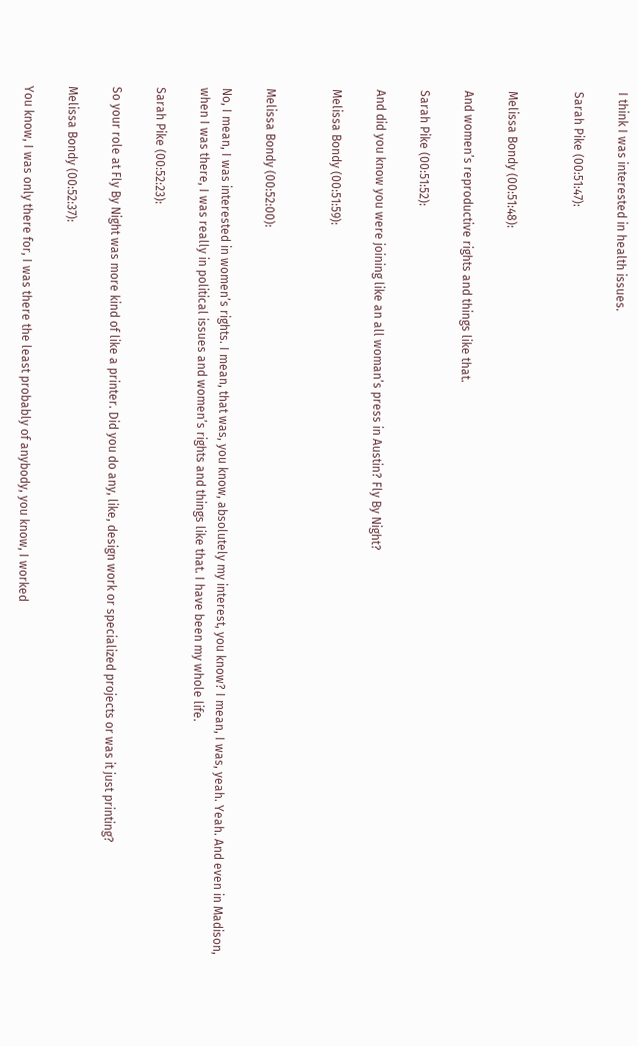I think I was interested in health issues.

Sarah Pike (00:51:47):


Melissa Bondy (00:51:48):

And women’s reproductive rights and things like that.

Sarah Pike (00:51:52):

And did you know you were joining like an all woman’s press in Austin? Fly By Night?

Melissa Bondy (00:51:59):


Melissa Bondy (00:52:00):

No, I mean, I was interested in women’s rights. I mean, that was, you know, absolutely my interest, you know? I mean, I was, yeah. Yeah. And even in Madison, when I was there, I was really in political issues and women’s rights and things like that. I have been my whole life.

Sarah Pike (00:52:23):

So your role at Fly By Night was more kind of like a printer. Did you do any, like, design work or specialized projects or was it just printing?

Melissa Bondy (00:52:37):

You know, I was only there for, I was there the least probably of anybody, you know, I worked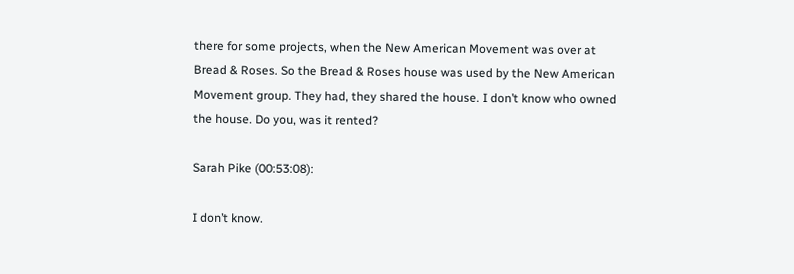there for some projects, when the New American Movement was over at Bread & Roses. So the Bread & Roses house was used by the New American Movement group. They had, they shared the house. I don’t know who owned the house. Do you, was it rented?

Sarah Pike (00:53:08):

I don’t know.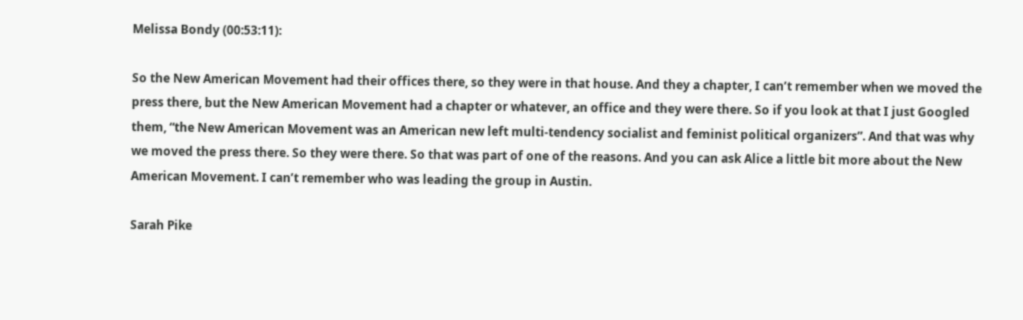Melissa Bondy (00:53:11):

So the New American Movement had their offices there, so they were in that house. And they a chapter, I can’t remember when we moved the press there, but the New American Movement had a chapter or whatever, an office and they were there. So if you look at that I just Googled them, “the New American Movement was an American new left multi-tendency socialist and feminist political organizers”. And that was why we moved the press there. So they were there. So that was part of one of the reasons. And you can ask Alice a little bit more about the New American Movement. I can’t remember who was leading the group in Austin.

Sarah Pike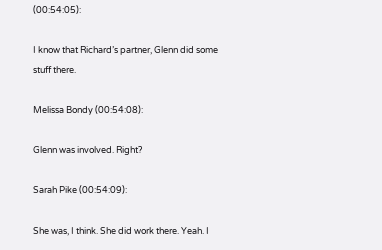(00:54:05):

I know that Richard’s partner, Glenn did some stuff there.

Melissa Bondy (00:54:08):

Glenn was involved. Right?

Sarah Pike (00:54:09):

She was, I think. She did work there. Yeah. I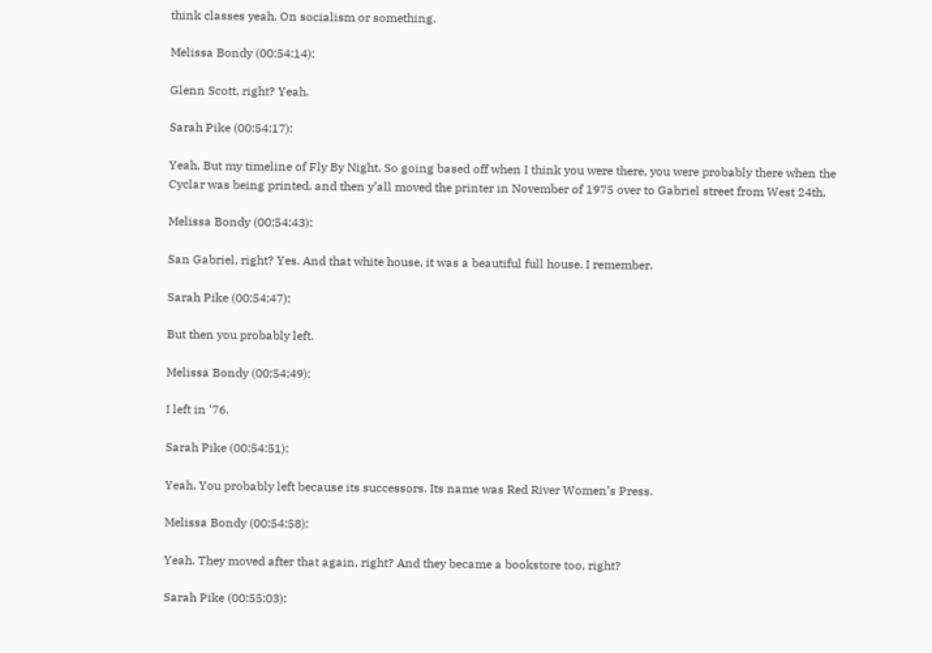think classes yeah. On socialism or something.

Melissa Bondy (00:54:14):

Glenn Scott, right? Yeah.

Sarah Pike (00:54:17):

Yeah. But my timeline of Fly By Night. So going based off when I think you were there, you were probably there when the Cyclar was being printed, and then y’all moved the printer in November of 1975 over to Gabriel street from West 24th,

Melissa Bondy (00:54:43):

San Gabriel, right? Yes. And that white house, it was a beautiful full house. I remember.

Sarah Pike (00:54:47):

But then you probably left.

Melissa Bondy (00:54:49):

I left in ‘76.

Sarah Pike (00:54:51):

Yeah. You probably left because its successors. Its name was Red River Women’s Press.

Melissa Bondy (00:54:58):

Yeah. They moved after that again, right? And they became a bookstore too, right?

Sarah Pike (00:55:03):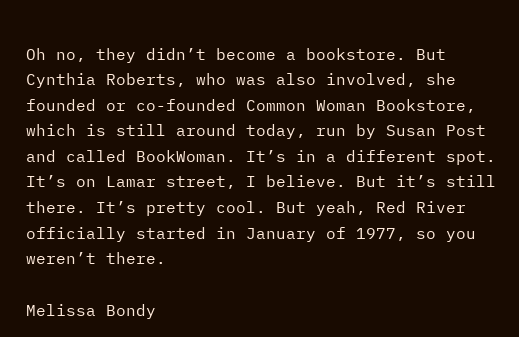Oh no, they didn’t become a bookstore. But Cynthia Roberts, who was also involved, she founded or co-founded Common Woman Bookstore, which is still around today, run by Susan Post and called BookWoman. It’s in a different spot. It’s on Lamar street, I believe. But it’s still there. It’s pretty cool. But yeah, Red River officially started in January of 1977, so you weren’t there.

Melissa Bondy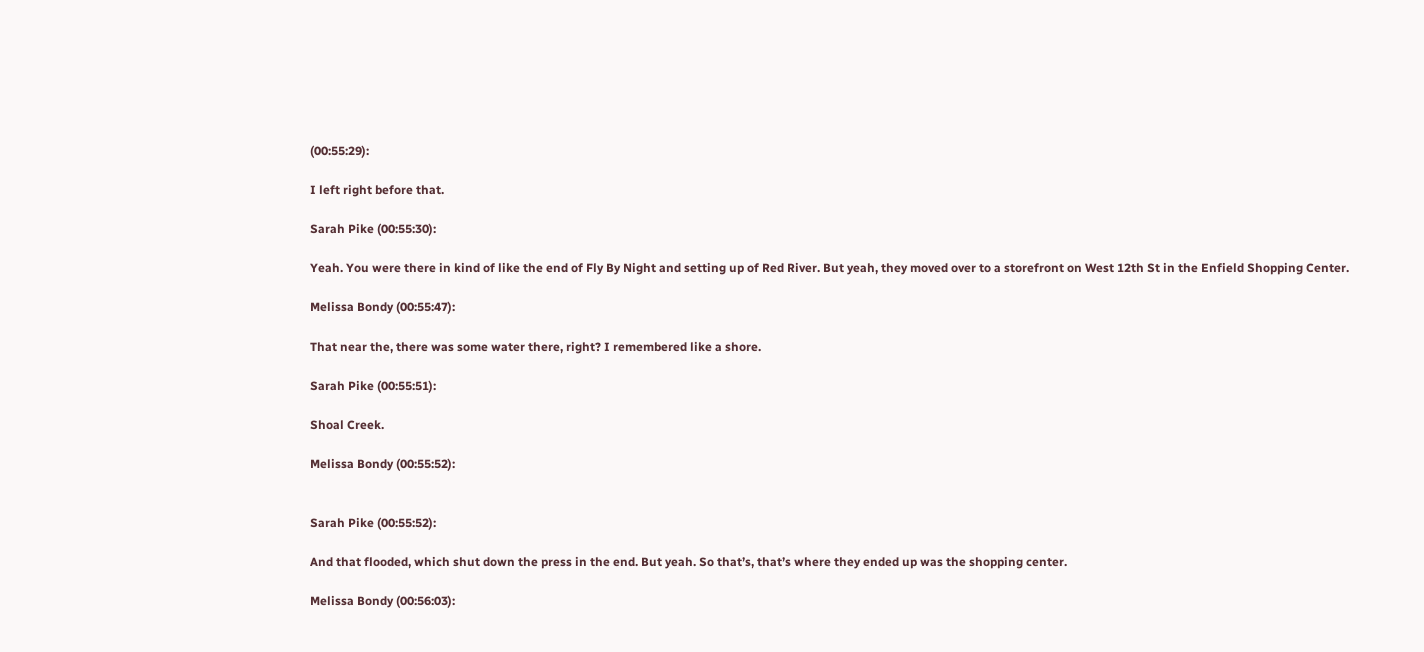(00:55:29):

I left right before that.

Sarah Pike (00:55:30):

Yeah. You were there in kind of like the end of Fly By Night and setting up of Red River. But yeah, they moved over to a storefront on West 12th St in the Enfield Shopping Center.

Melissa Bondy (00:55:47):

That near the, there was some water there, right? I remembered like a shore.

Sarah Pike (00:55:51):

Shoal Creek.

Melissa Bondy (00:55:52):


Sarah Pike (00:55:52):

And that flooded, which shut down the press in the end. But yeah. So that’s, that’s where they ended up was the shopping center.

Melissa Bondy (00:56:03):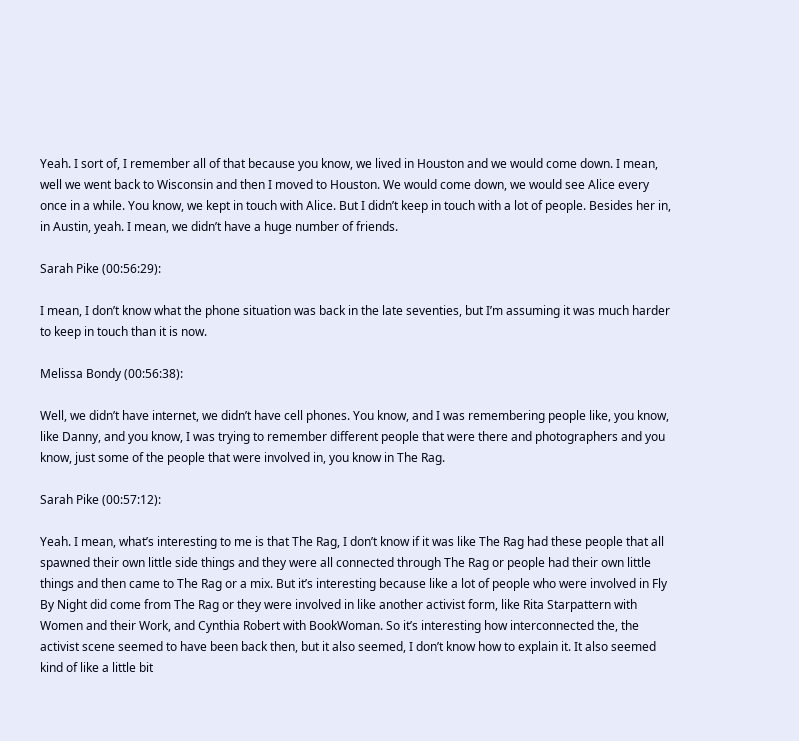Yeah. I sort of, I remember all of that because you know, we lived in Houston and we would come down. I mean, well we went back to Wisconsin and then I moved to Houston. We would come down, we would see Alice every once in a while. You know, we kept in touch with Alice. But I didn’t keep in touch with a lot of people. Besides her in, in Austin, yeah. I mean, we didn’t have a huge number of friends.

Sarah Pike (00:56:29):

I mean, I don’t know what the phone situation was back in the late seventies, but I’m assuming it was much harder to keep in touch than it is now.

Melissa Bondy (00:56:38):

Well, we didn’t have internet, we didn’t have cell phones. You know, and I was remembering people like, you know, like Danny, and you know, I was trying to remember different people that were there and photographers and you know, just some of the people that were involved in, you know in The Rag.

Sarah Pike (00:57:12):

Yeah. I mean, what’s interesting to me is that The Rag, I don’t know if it was like The Rag had these people that all spawned their own little side things and they were all connected through The Rag or people had their own little things and then came to The Rag or a mix. But it’s interesting because like a lot of people who were involved in Fly By Night did come from The Rag or they were involved in like another activist form, like Rita Starpattern with Women and their Work, and Cynthia Robert with BookWoman. So it’s interesting how interconnected the, the activist scene seemed to have been back then, but it also seemed, I don’t know how to explain it. It also seemed kind of like a little bit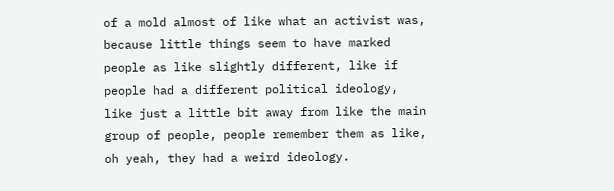of a mold almost of like what an activist was, because little things seem to have marked people as like slightly different, like if people had a different political ideology, like just a little bit away from like the main group of people, people remember them as like, oh yeah, they had a weird ideology.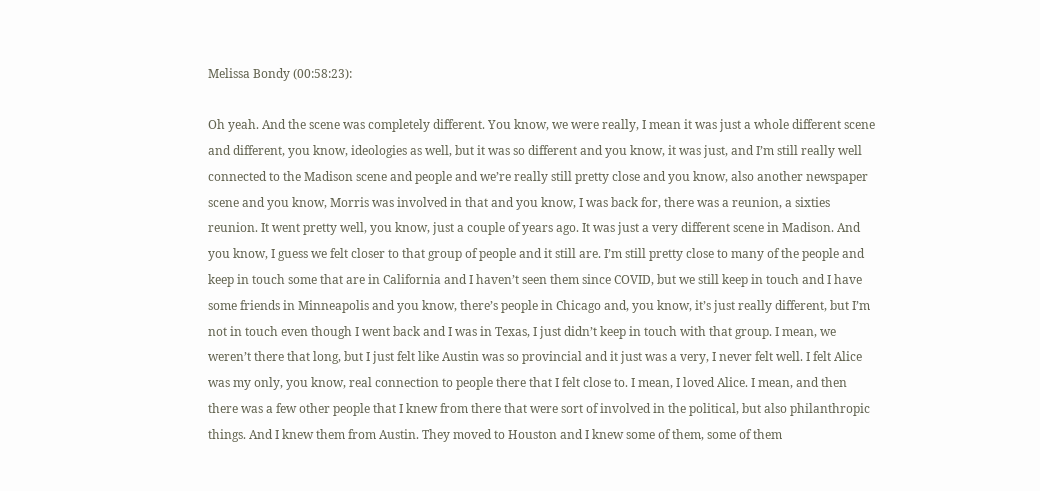Melissa Bondy (00:58:23):

Oh yeah. And the scene was completely different. You know, we were really, I mean it was just a whole different scene and different, you know, ideologies as well, but it was so different and you know, it was just, and I’m still really well connected to the Madison scene and people and we’re really still pretty close and you know, also another newspaper scene and you know, Morris was involved in that and you know, I was back for, there was a reunion, a sixties reunion. It went pretty well, you know, just a couple of years ago. It was just a very different scene in Madison. And you know, I guess we felt closer to that group of people and it still are. I’m still pretty close to many of the people and keep in touch some that are in California and I haven’t seen them since COVID, but we still keep in touch and I have some friends in Minneapolis and you know, there’s people in Chicago and, you know, it’s just really different, but I’m not in touch even though I went back and I was in Texas, I just didn’t keep in touch with that group. I mean, we weren’t there that long, but I just felt like Austin was so provincial and it just was a very, I never felt well. I felt Alice was my only, you know, real connection to people there that I felt close to. I mean, I loved Alice. I mean, and then there was a few other people that I knew from there that were sort of involved in the political, but also philanthropic things. And I knew them from Austin. They moved to Houston and I knew some of them, some of them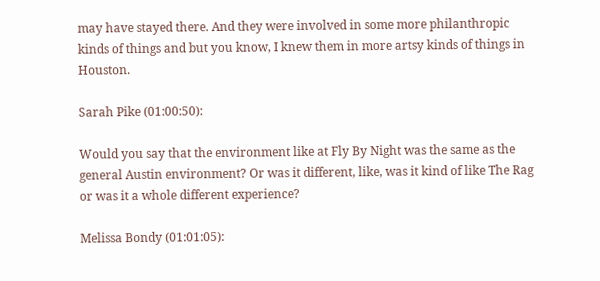may have stayed there. And they were involved in some more philanthropic kinds of things and but you know, I knew them in more artsy kinds of things in Houston.

Sarah Pike (01:00:50):

Would you say that the environment like at Fly By Night was the same as the general Austin environment? Or was it different, like, was it kind of like The Rag or was it a whole different experience?

Melissa Bondy (01:01:05):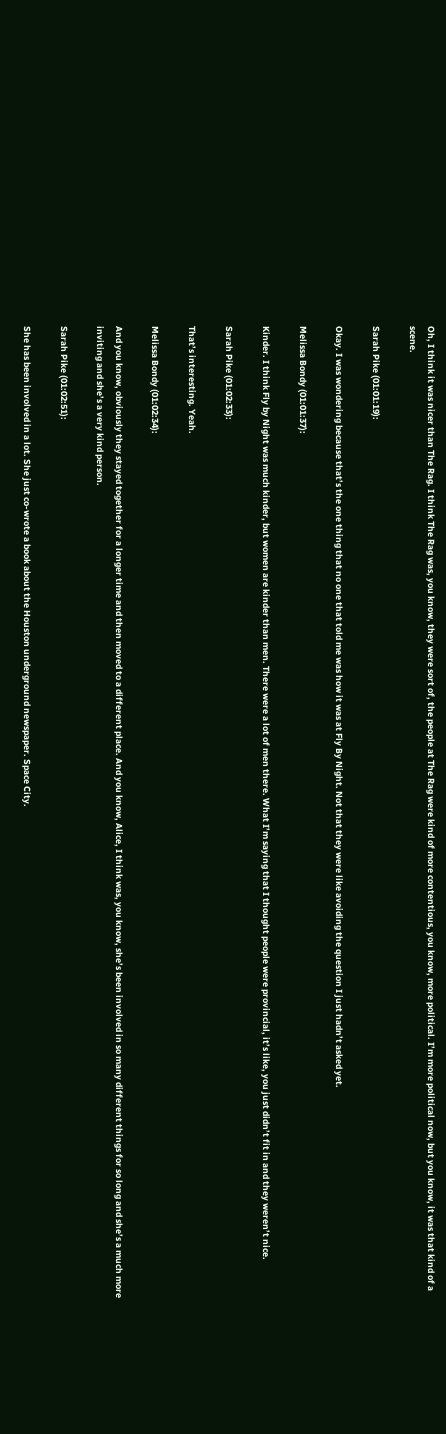Oh, I think it was nicer than The Rag. I think The Rag was, you know, they were sort of, the people at The Rag were kind of more contentious, you know, more political. I’m more political now, but you know, it was that kind of a scene.

Sarah Pike (01:01:19):

Okay. I was wondering because that’s the one thing that no one that told me was how it was at Fly By Night. Not that they were like avoiding the question I just hadn’t asked yet.

Melissa Bondy (01:01:37):

Kinder. I think Fly by Night was much kinder, but women are kinder than men. There were a lot of men there. What I’m saying that I thought people were provincial, it’s like, you just didn’t fit in and they weren’t nice.

Sarah Pike (01:02:33):

That’s interesting. Yeah.

Melissa Bondy (01:02:34):

And you know, obviously they stayed together for a longer time and then moved to a different place. And you know, Alice, I think was, you know, she’s been involved in so many different things for so long and she’s a much more inviting and she’s a very kind person.

Sarah Pike (01:02:51):

She has been involved in a lot. She just co-wrote a book about the Houston underground newspaper. Space City.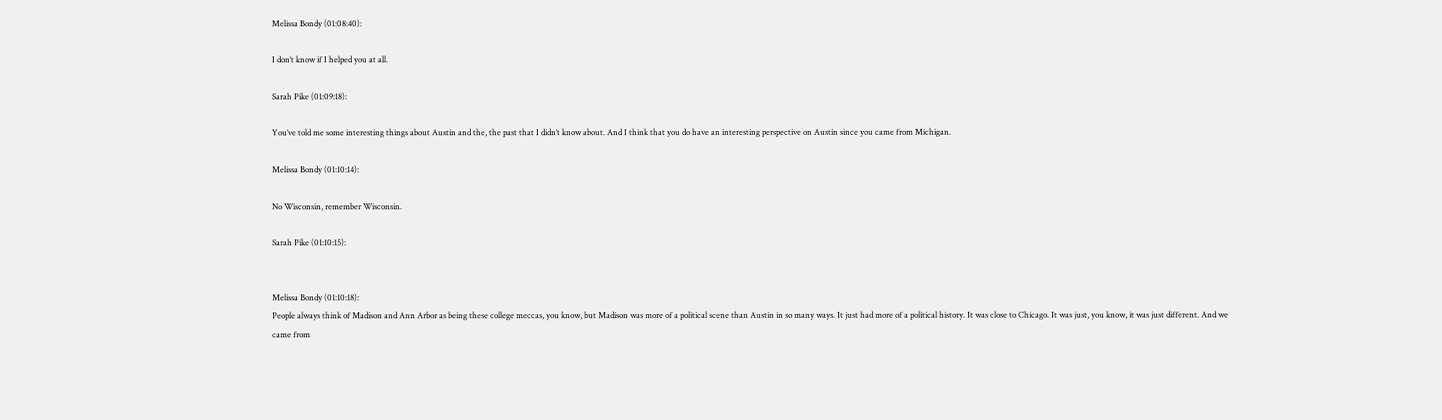Melissa Bondy (01:08:40):

I don’t know if I helped you at all.

Sarah Pike (01:09:18):

You’ve told me some interesting things about Austin and the, the past that I didn’t know about. And I think that you do have an interesting perspective on Austin since you came from Michigan.

Melissa Bondy (01:10:14):

No Wisconsin, remember Wisconsin.

Sarah Pike (01:10:15):


Melissa Bondy (01:10:18):
People always think of Madison and Ann Arbor as being these college meccas, you know, but Madison was more of a political scene than Austin in so many ways. It just had more of a political history. It was close to Chicago. It was just, you know, it was just different. And we came from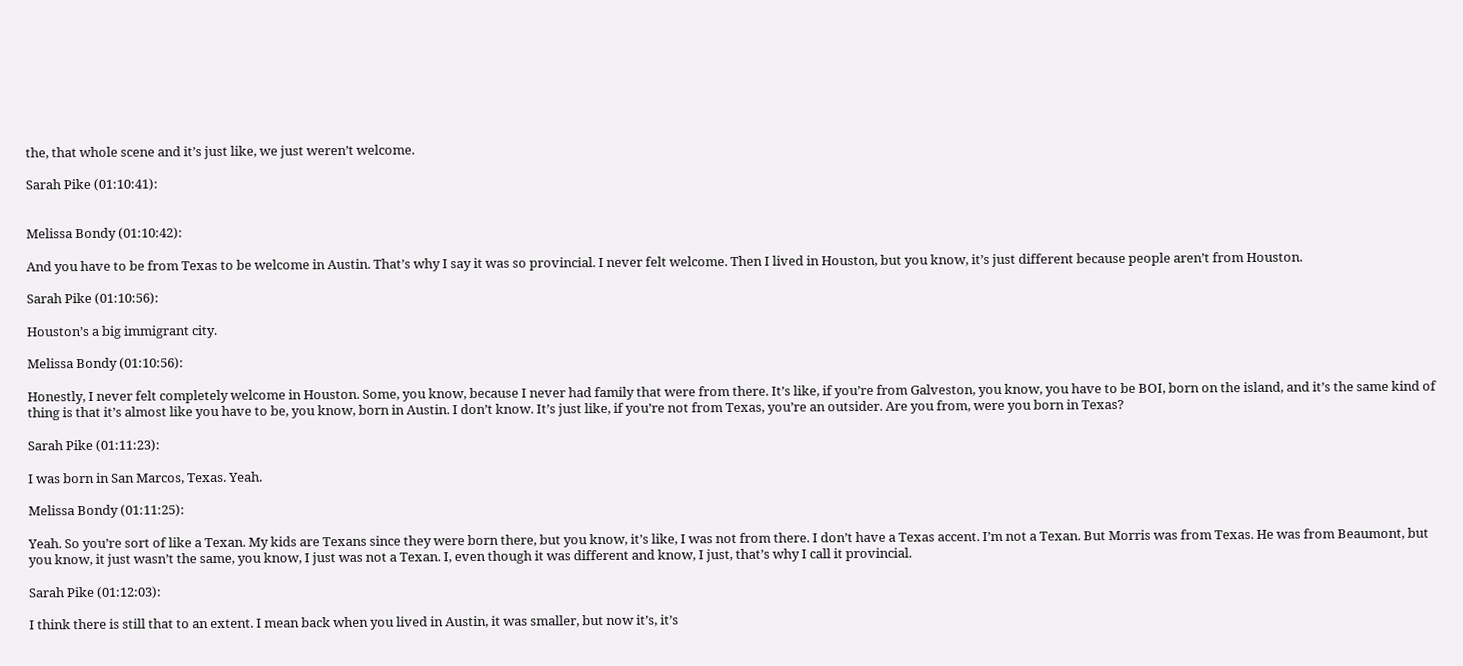the, that whole scene and it’s just like, we just weren’t welcome.

Sarah Pike (01:10:41):


Melissa Bondy (01:10:42):

And you have to be from Texas to be welcome in Austin. That’s why I say it was so provincial. I never felt welcome. Then I lived in Houston, but you know, it’s just different because people aren’t from Houston.

Sarah Pike (01:10:56):

Houston’s a big immigrant city.

Melissa Bondy (01:10:56):

Honestly, I never felt completely welcome in Houston. Some, you know, because I never had family that were from there. It’s like, if you’re from Galveston, you know, you have to be BOI, born on the island, and it’s the same kind of thing is that it’s almost like you have to be, you know, born in Austin. I don’t know. It’s just like, if you’re not from Texas, you’re an outsider. Are you from, were you born in Texas?

Sarah Pike (01:11:23):

I was born in San Marcos, Texas. Yeah.

Melissa Bondy (01:11:25):

Yeah. So you’re sort of like a Texan. My kids are Texans since they were born there, but you know, it’s like, I was not from there. I don’t have a Texas accent. I’m not a Texan. But Morris was from Texas. He was from Beaumont, but you know, it just wasn’t the same, you know, I just was not a Texan. I, even though it was different and know, I just, that’s why I call it provincial.

Sarah Pike (01:12:03):

I think there is still that to an extent. I mean back when you lived in Austin, it was smaller, but now it’s, it’s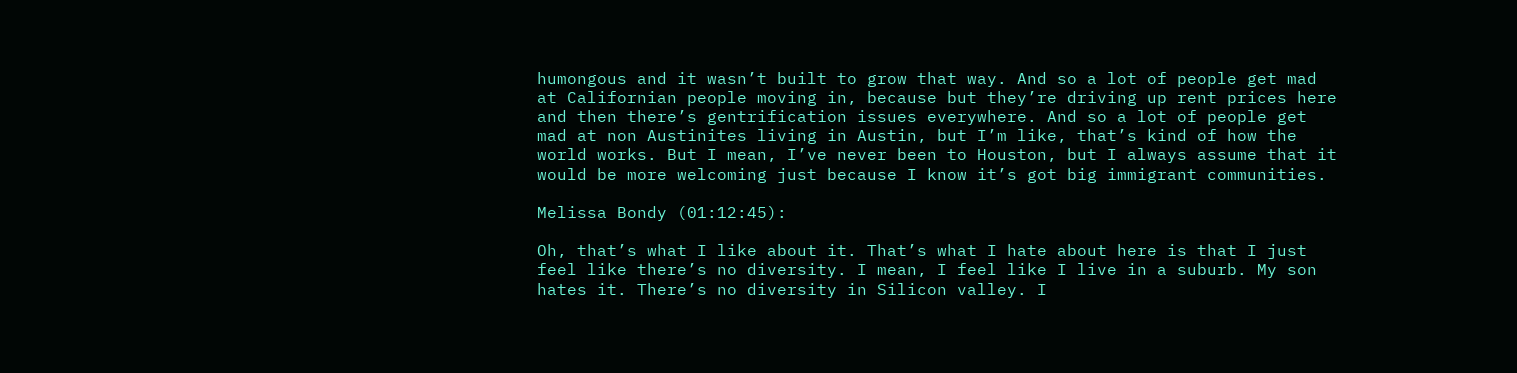humongous and it wasn’t built to grow that way. And so a lot of people get mad at Californian people moving in, because but they’re driving up rent prices here and then there’s gentrification issues everywhere. And so a lot of people get mad at non Austinites living in Austin, but I’m like, that’s kind of how the world works. But I mean, I’ve never been to Houston, but I always assume that it would be more welcoming just because I know it’s got big immigrant communities.

Melissa Bondy (01:12:45):

Oh, that’s what I like about it. That’s what I hate about here is that I just feel like there’s no diversity. I mean, I feel like I live in a suburb. My son hates it. There’s no diversity in Silicon valley. I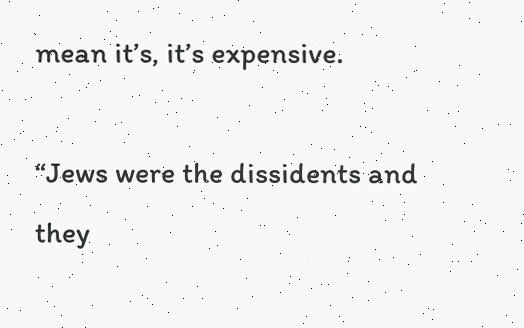mean it’s, it’s expensive.

“Jews were the dissidents and they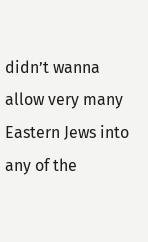didn’t wanna allow very many Eastern Jews into any of the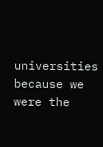universities because we were the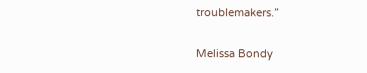troublemakers.”

Melissa Bondy